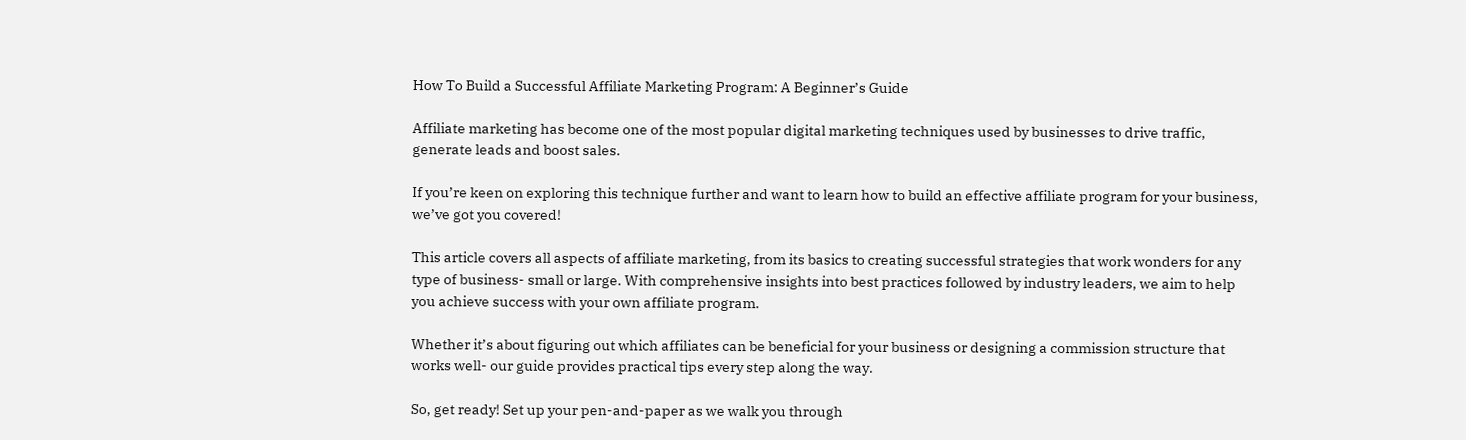How To Build a Successful Affiliate Marketing Program: A Beginner’s Guide

Affiliate marketing has become one of the most popular digital marketing techniques used by businesses to drive traffic, generate leads and boost sales.

If you’re keen on exploring this technique further and want to learn how to build an effective affiliate program for your business, we’ve got you covered!

This article covers all aspects of affiliate marketing, from its basics to creating successful strategies that work wonders for any type of business- small or large. With comprehensive insights into best practices followed by industry leaders, we aim to help you achieve success with your own affiliate program.

Whether it’s about figuring out which affiliates can be beneficial for your business or designing a commission structure that works well- our guide provides practical tips every step along the way.

So, get ready! Set up your pen-and-paper as we walk you through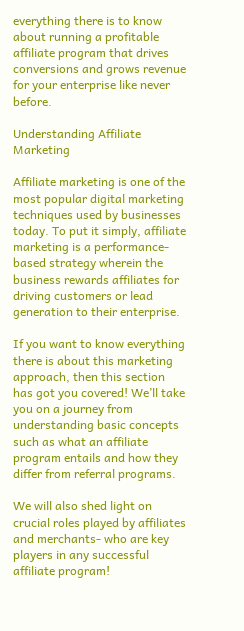everything there is to know about running a profitable affiliate program that drives conversions and grows revenue for your enterprise like never before.

Understanding Affiliate Marketing

Affiliate marketing is one of the most popular digital marketing techniques used by businesses today. To put it simply, affiliate marketing is a performance-based strategy wherein the business rewards affiliates for driving customers or lead generation to their enterprise.

If you want to know everything there is about this marketing approach, then this section has got you covered! We’ll take you on a journey from understanding basic concepts such as what an affiliate program entails and how they differ from referral programs.

We will also shed light on crucial roles played by affiliates and merchants- who are key players in any successful affiliate program!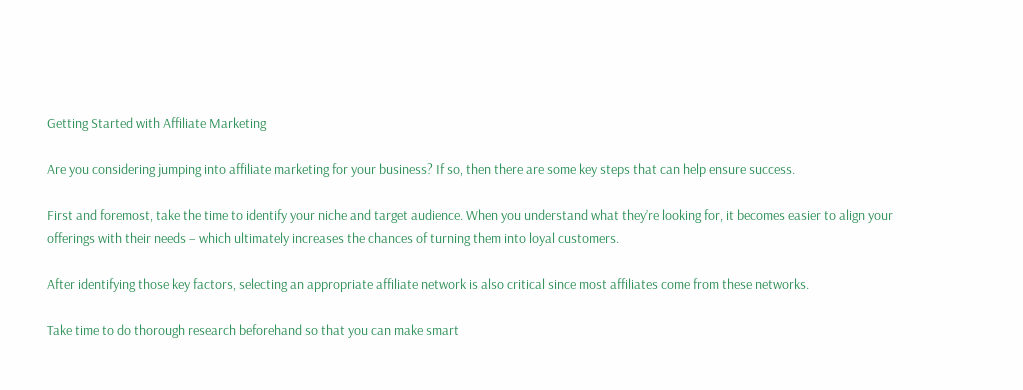Getting Started with Affiliate Marketing

Are you considering jumping into affiliate marketing for your business? If so, then there are some key steps that can help ensure success.

First and foremost, take the time to identify your niche and target audience. When you understand what they’re looking for, it becomes easier to align your offerings with their needs – which ultimately increases the chances of turning them into loyal customers.

After identifying those key factors, selecting an appropriate affiliate network is also critical since most affiliates come from these networks.

Take time to do thorough research beforehand so that you can make smart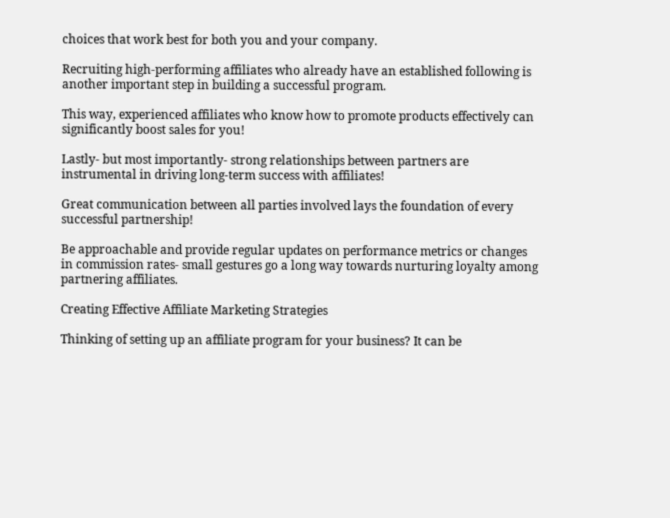choices that work best for both you and your company.

Recruiting high-performing affiliates who already have an established following is another important step in building a successful program.

This way, experienced affiliates who know how to promote products effectively can significantly boost sales for you!

Lastly- but most importantly- strong relationships between partners are instrumental in driving long-term success with affiliates!

Great communication between all parties involved lays the foundation of every successful partnership!

Be approachable and provide regular updates on performance metrics or changes in commission rates- small gestures go a long way towards nurturing loyalty among partnering affiliates.

Creating Effective Affiliate Marketing Strategies

Thinking of setting up an affiliate program for your business? It can be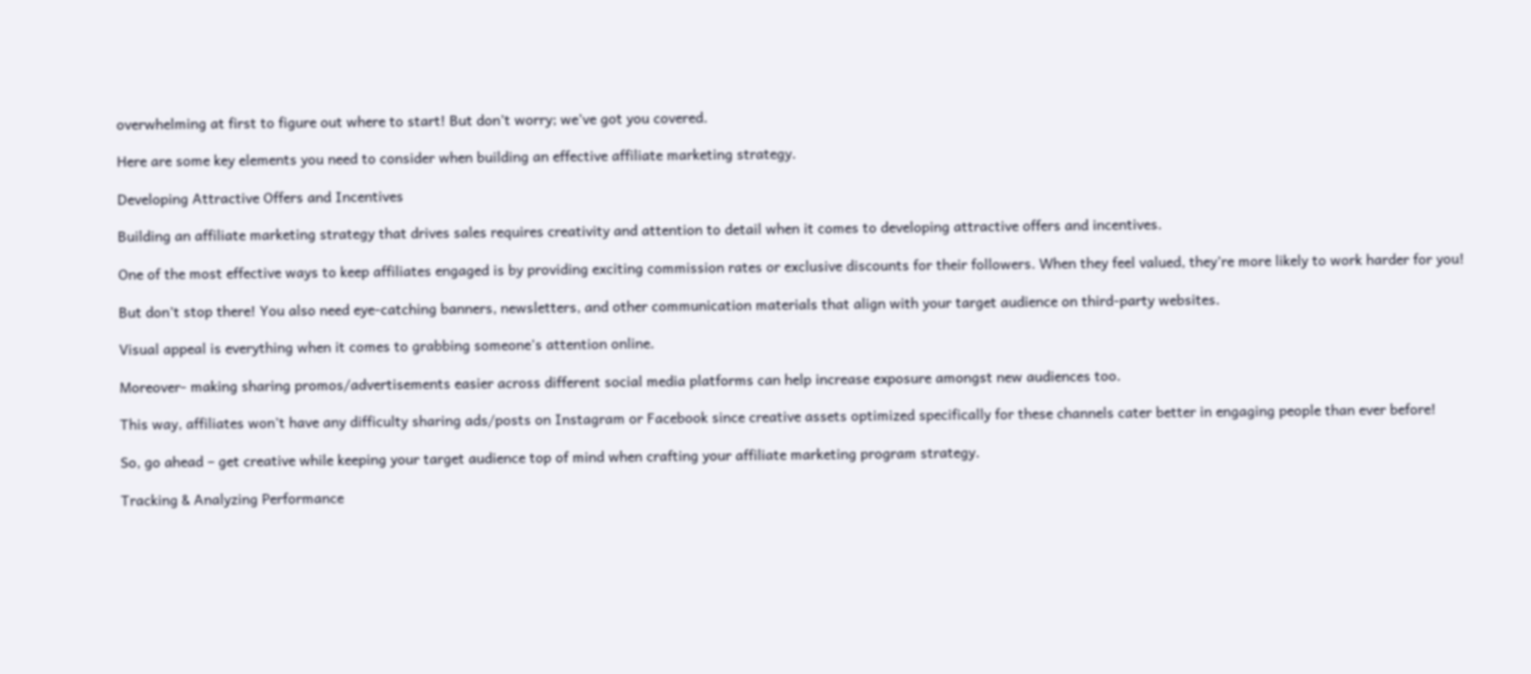overwhelming at first to figure out where to start! But don’t worry; we’ve got you covered.

Here are some key elements you need to consider when building an effective affiliate marketing strategy.

Developing Attractive Offers and Incentives

Building an affiliate marketing strategy that drives sales requires creativity and attention to detail when it comes to developing attractive offers and incentives.

One of the most effective ways to keep affiliates engaged is by providing exciting commission rates or exclusive discounts for their followers. When they feel valued, they’re more likely to work harder for you!

But don’t stop there! You also need eye-catching banners, newsletters, and other communication materials that align with your target audience on third-party websites.

Visual appeal is everything when it comes to grabbing someone’s attention online.

Moreover- making sharing promos/advertisements easier across different social media platforms can help increase exposure amongst new audiences too.

This way, affiliates won’t have any difficulty sharing ads/posts on Instagram or Facebook since creative assets optimized specifically for these channels cater better in engaging people than ever before!

So, go ahead – get creative while keeping your target audience top of mind when crafting your affiliate marketing program strategy.

Tracking & Analyzing Performance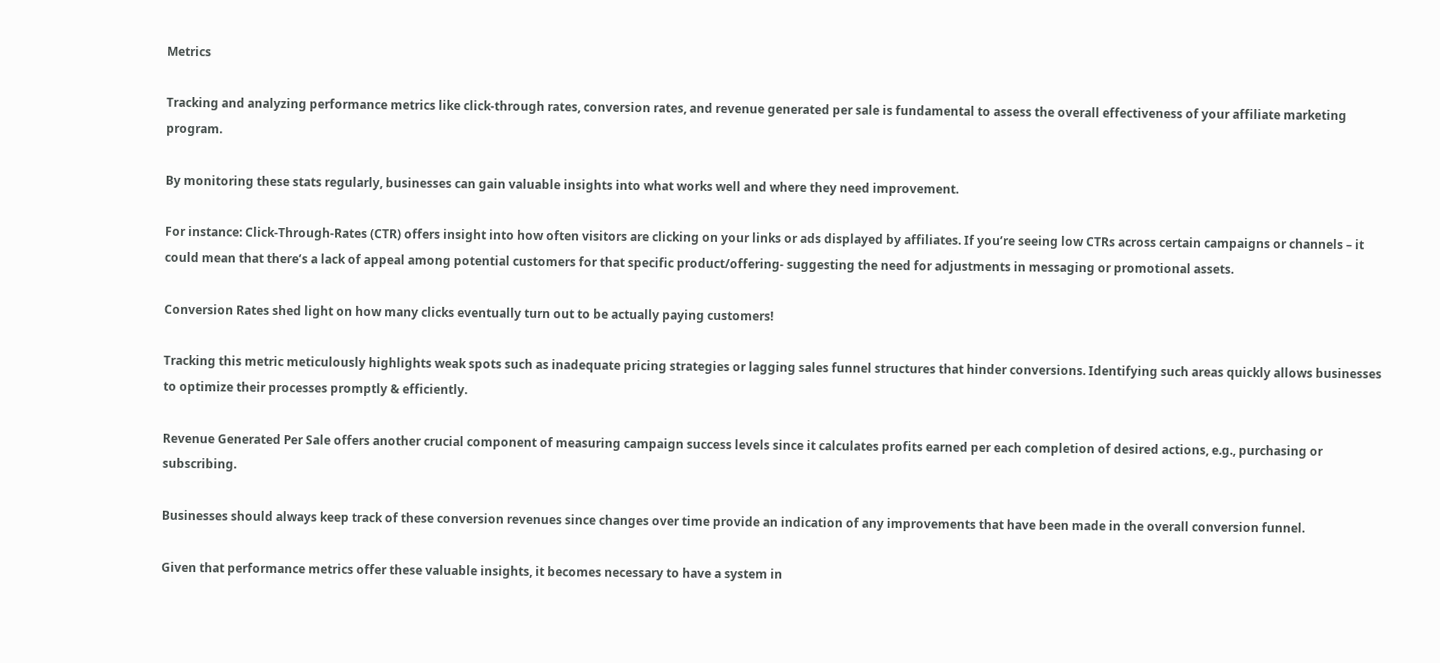Metrics

Tracking and analyzing performance metrics like click-through rates, conversion rates, and revenue generated per sale is fundamental to assess the overall effectiveness of your affiliate marketing program.

By monitoring these stats regularly, businesses can gain valuable insights into what works well and where they need improvement.

For instance: Click-Through-Rates (CTR) offers insight into how often visitors are clicking on your links or ads displayed by affiliates. If you’re seeing low CTRs across certain campaigns or channels – it could mean that there’s a lack of appeal among potential customers for that specific product/offering- suggesting the need for adjustments in messaging or promotional assets.

Conversion Rates shed light on how many clicks eventually turn out to be actually paying customers!

Tracking this metric meticulously highlights weak spots such as inadequate pricing strategies or lagging sales funnel structures that hinder conversions. Identifying such areas quickly allows businesses to optimize their processes promptly & efficiently.

Revenue Generated Per Sale offers another crucial component of measuring campaign success levels since it calculates profits earned per each completion of desired actions, e.g., purchasing or subscribing.

Businesses should always keep track of these conversion revenues since changes over time provide an indication of any improvements that have been made in the overall conversion funnel.

Given that performance metrics offer these valuable insights, it becomes necessary to have a system in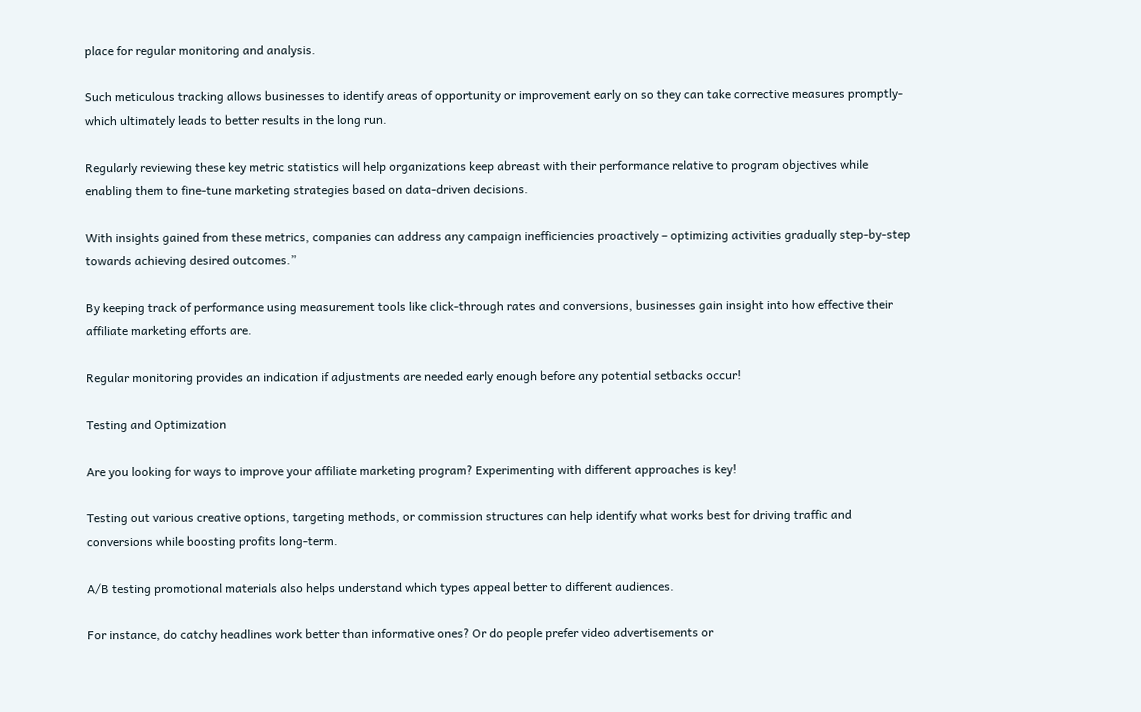place for regular monitoring and analysis.

Such meticulous tracking allows businesses to identify areas of opportunity or improvement early on so they can take corrective measures promptly- which ultimately leads to better results in the long run.

Regularly reviewing these key metric statistics will help organizations keep abreast with their performance relative to program objectives while enabling them to fine-tune marketing strategies based on data-driven decisions.

With insights gained from these metrics, companies can address any campaign inefficiencies proactively – optimizing activities gradually step-by-step towards achieving desired outcomes.”

By keeping track of performance using measurement tools like click-through rates and conversions, businesses gain insight into how effective their affiliate marketing efforts are.

Regular monitoring provides an indication if adjustments are needed early enough before any potential setbacks occur!

Testing and Optimization

Are you looking for ways to improve your affiliate marketing program? Experimenting with different approaches is key!

Testing out various creative options, targeting methods, or commission structures can help identify what works best for driving traffic and conversions while boosting profits long-term.

A/B testing promotional materials also helps understand which types appeal better to different audiences.

For instance, do catchy headlines work better than informative ones? Or do people prefer video advertisements or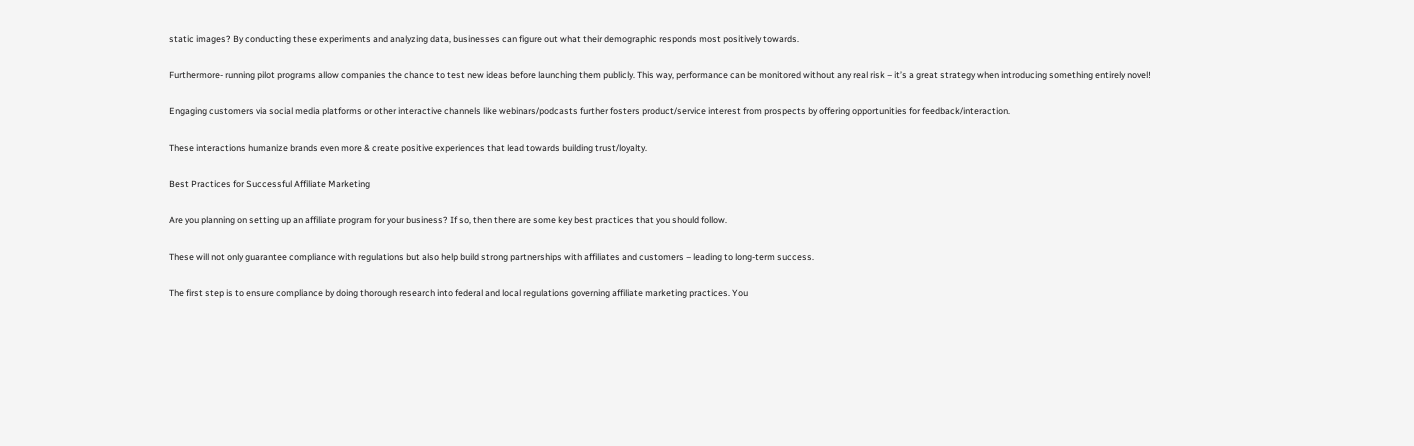static images? By conducting these experiments and analyzing data, businesses can figure out what their demographic responds most positively towards.

Furthermore- running pilot programs allow companies the chance to test new ideas before launching them publicly. This way, performance can be monitored without any real risk – it’s a great strategy when introducing something entirely novel!

Engaging customers via social media platforms or other interactive channels like webinars/podcasts further fosters product/service interest from prospects by offering opportunities for feedback/interaction.

These interactions humanize brands even more & create positive experiences that lead towards building trust/loyalty.

Best Practices for Successful Affiliate Marketing

Are you planning on setting up an affiliate program for your business? If so, then there are some key best practices that you should follow.

These will not only guarantee compliance with regulations but also help build strong partnerships with affiliates and customers – leading to long-term success.

The first step is to ensure compliance by doing thorough research into federal and local regulations governing affiliate marketing practices. You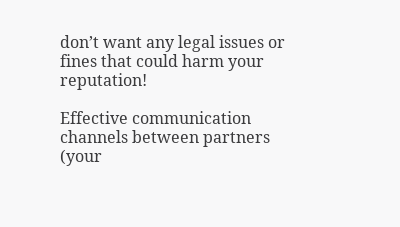don’t want any legal issues or fines that could harm your reputation!

Effective communication channels between partners (your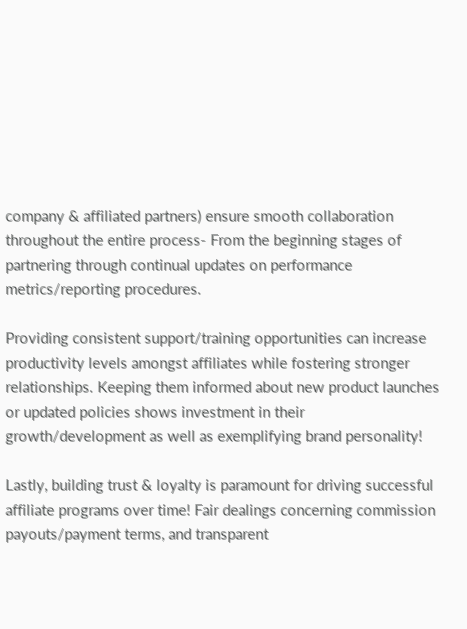company & affiliated partners) ensure smooth collaboration throughout the entire process- From the beginning stages of partnering through continual updates on performance metrics/reporting procedures.

Providing consistent support/training opportunities can increase productivity levels amongst affiliates while fostering stronger relationships. Keeping them informed about new product launches or updated policies shows investment in their growth/development as well as exemplifying brand personality!

Lastly, building trust & loyalty is paramount for driving successful affiliate programs over time! Fair dealings concerning commission payouts/payment terms, and transparent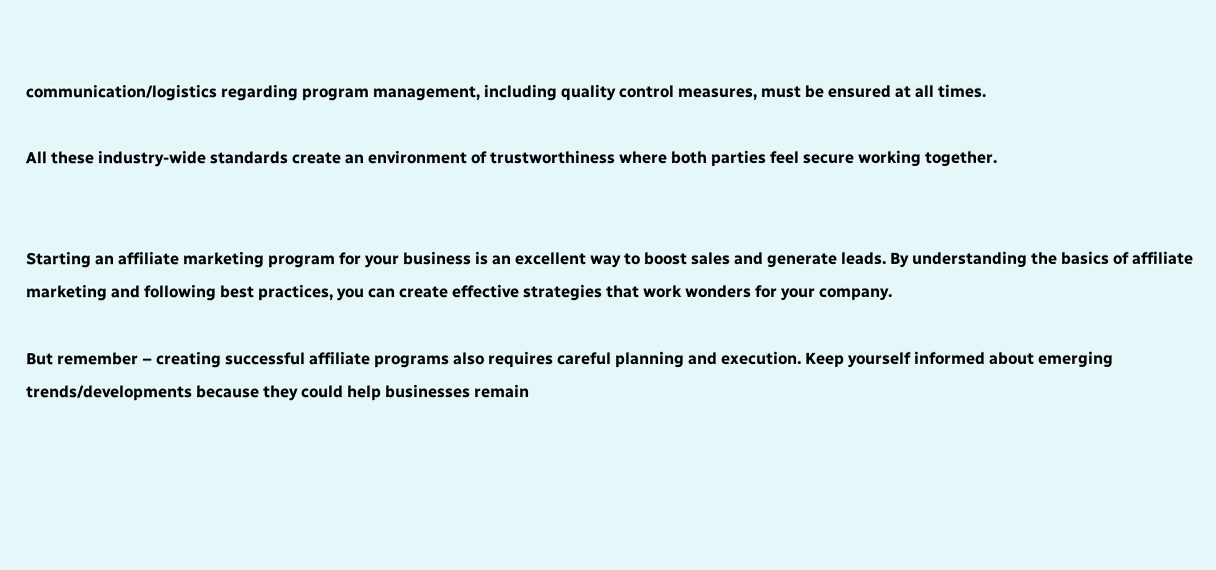communication/logistics regarding program management, including quality control measures, must be ensured at all times.

All these industry-wide standards create an environment of trustworthiness where both parties feel secure working together.


Starting an affiliate marketing program for your business is an excellent way to boost sales and generate leads. By understanding the basics of affiliate marketing and following best practices, you can create effective strategies that work wonders for your company.

But remember – creating successful affiliate programs also requires careful planning and execution. Keep yourself informed about emerging trends/developments because they could help businesses remain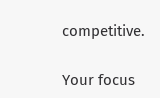competitive.

Your focus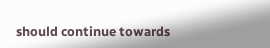should continue towards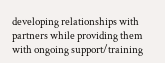developing relationships with partners while providing them with ongoing support/training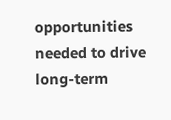opportunities needed to drive long-term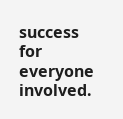success for everyone involved.